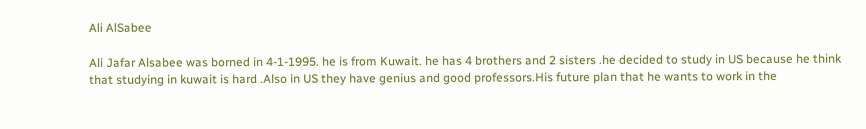Ali AlSabee

Ali Jafar Alsabee was borned in 4-1-1995. he is from Kuwait. he has 4 brothers and 2 sisters .he decided to study in US because he think that studying in kuwait is hard .Also in US they have genius and good professors.His future plan that he wants to work in the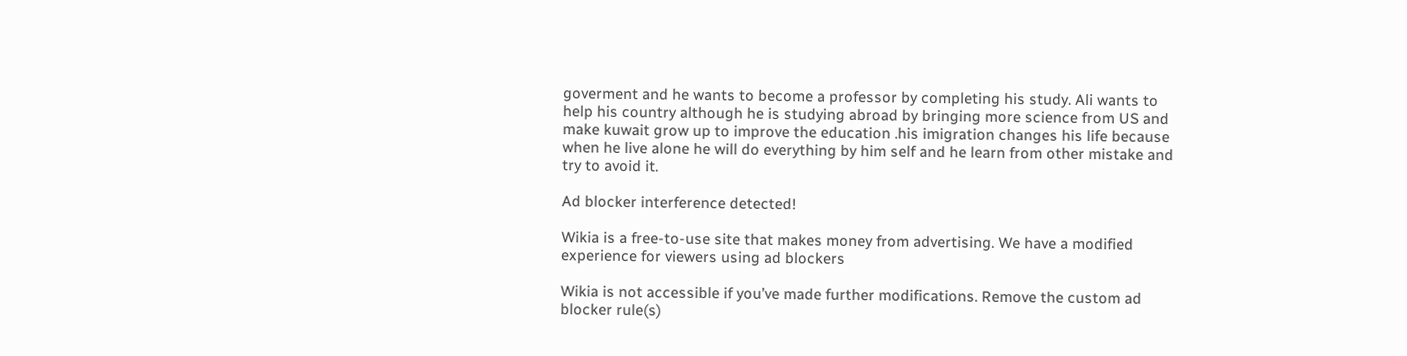goverment and he wants to become a professor by completing his study. Ali wants to help his country although he is studying abroad by bringing more science from US and make kuwait grow up to improve the education .his imigration changes his life because when he live alone he will do everything by him self and he learn from other mistake and try to avoid it.

Ad blocker interference detected!

Wikia is a free-to-use site that makes money from advertising. We have a modified experience for viewers using ad blockers

Wikia is not accessible if you’ve made further modifications. Remove the custom ad blocker rule(s)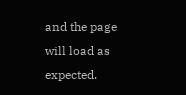and the page will load as expected.